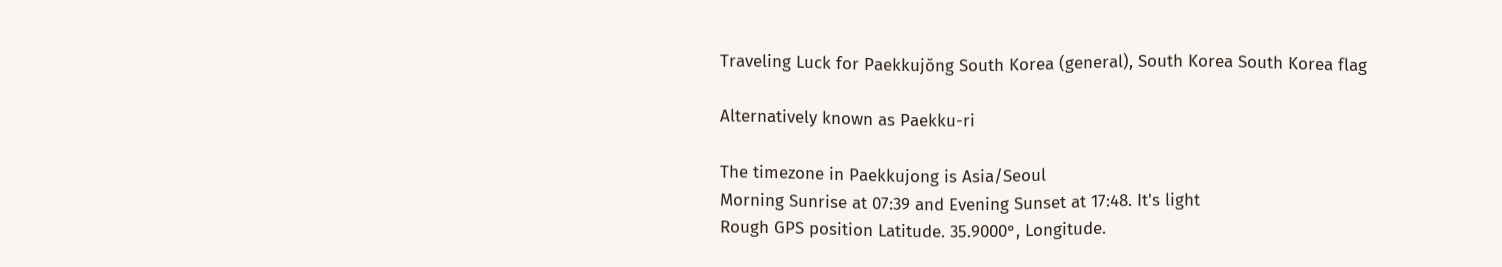Traveling Luck for Paekkujŏng South Korea (general), South Korea South Korea flag

Alternatively known as Paekku-ri

The timezone in Paekkujong is Asia/Seoul
Morning Sunrise at 07:39 and Evening Sunset at 17:48. It's light
Rough GPS position Latitude. 35.9000°, Longitude.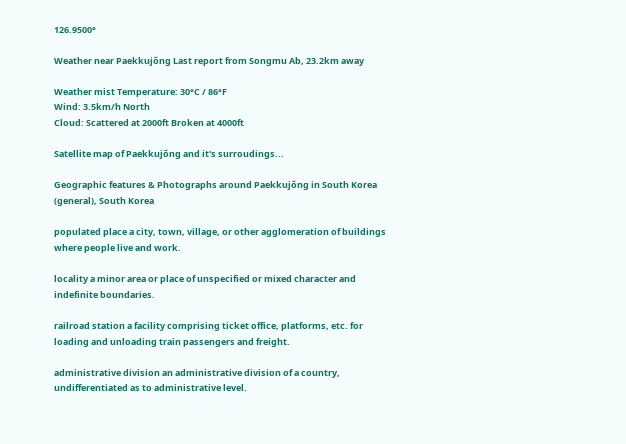126.9500°

Weather near Paekkujŏng Last report from Songmu Ab, 23.2km away

Weather mist Temperature: 30°C / 86°F
Wind: 3.5km/h North
Cloud: Scattered at 2000ft Broken at 4000ft

Satellite map of Paekkujŏng and it's surroudings...

Geographic features & Photographs around Paekkujŏng in South Korea (general), South Korea

populated place a city, town, village, or other agglomeration of buildings where people live and work.

locality a minor area or place of unspecified or mixed character and indefinite boundaries.

railroad station a facility comprising ticket office, platforms, etc. for loading and unloading train passengers and freight.

administrative division an administrative division of a country, undifferentiated as to administrative level.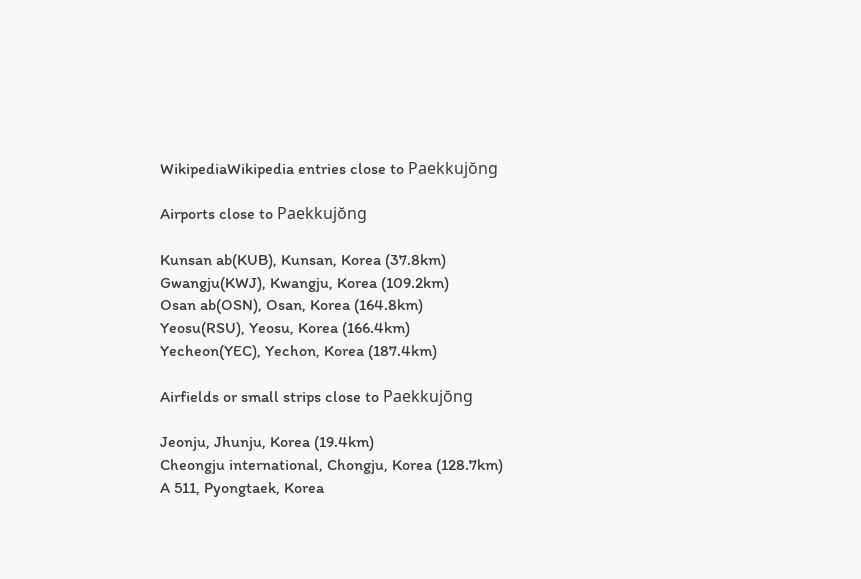WikipediaWikipedia entries close to Paekkujŏng

Airports close to Paekkujŏng

Kunsan ab(KUB), Kunsan, Korea (37.8km)
Gwangju(KWJ), Kwangju, Korea (109.2km)
Osan ab(OSN), Osan, Korea (164.8km)
Yeosu(RSU), Yeosu, Korea (166.4km)
Yecheon(YEC), Yechon, Korea (187.4km)

Airfields or small strips close to Paekkujŏng

Jeonju, Jhunju, Korea (19.4km)
Cheongju international, Chongju, Korea (128.7km)
A 511, Pyongtaek, Korea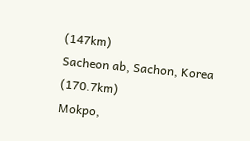(147km)
Sacheon ab, Sachon, Korea (170.7km)
Mokpo,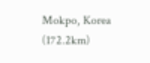Mokpo, Korea (172.2km)